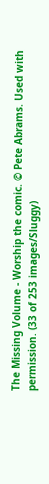The Missing Volume - Worship the comic. © Pete Abrams. Used with permission. (33 of 253 images/Sluggy)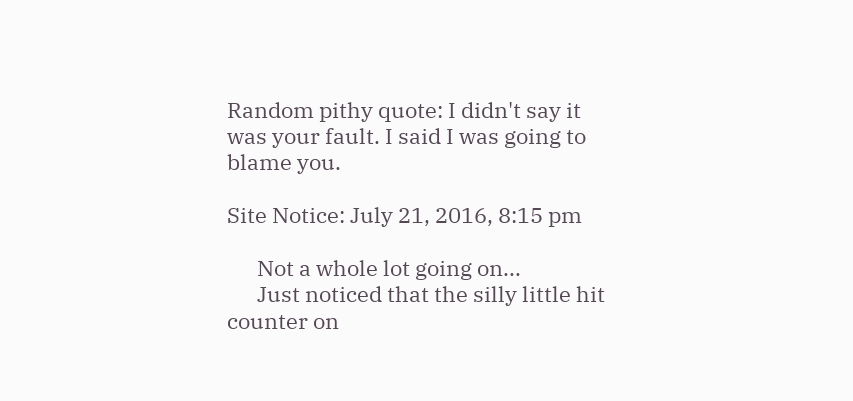Random pithy quote: I didn't say it was your fault. I said I was going to blame you.

Site Notice: July 21, 2016, 8:15 pm

      Not a whole lot going on...
      Just noticed that the silly little hit counter on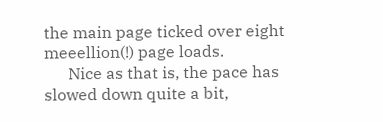the main page ticked over eight meeellion(!) page loads.
      Nice as that is, the pace has slowed down quite a bit,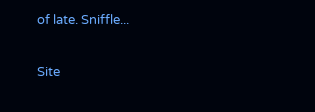of late. Sniffle...

Site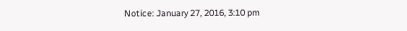Notice: January 27, 2016, 3:10 pm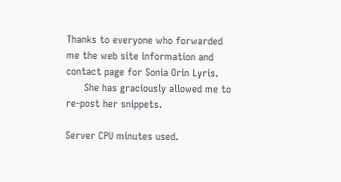Thanks to everyone who forwarded me the web site information and contact page for Sonia Orin Lyris.
      She has graciously allowed me to re-post her snippets.

Server CPU minutes used.